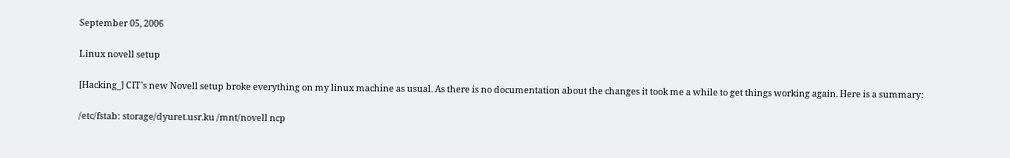September 05, 2006

Linux novell setup

[Hacking_] CIT's new Novell setup broke everything on my linux machine as usual. As there is no documentation about the changes it took me a while to get things working again. Here is a summary:

/etc/fstab: storage/dyuret.usr.ku /mnt/novell ncp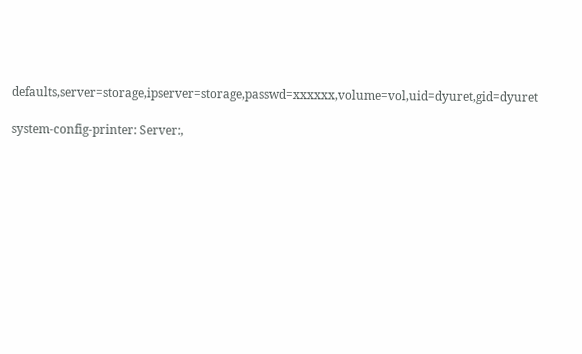defaults,server=storage,ipserver=storage,passwd=xxxxxx,volume=vol,uid=dyuret,gid=dyuret

system-config-printer: Server:,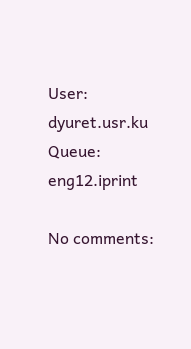User: dyuret.usr.ku Queue: eng12.iprint

No comments: